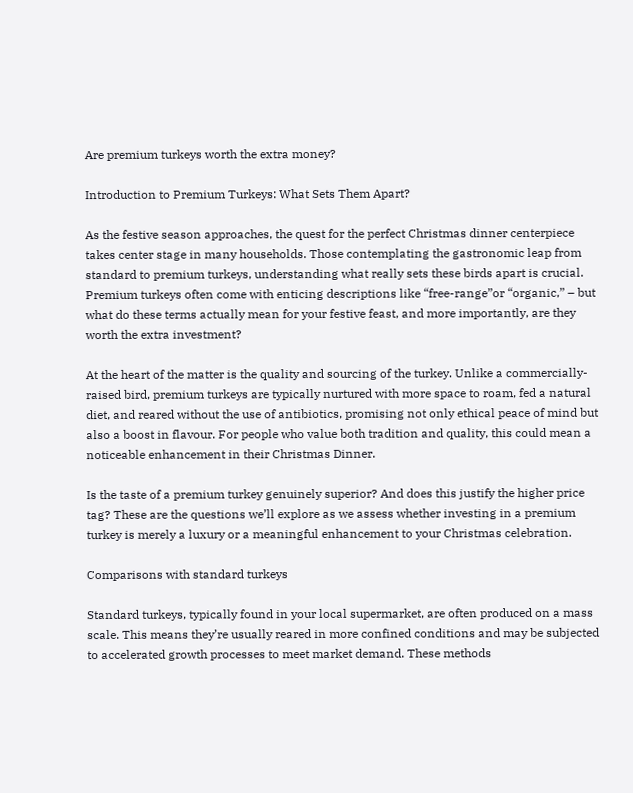Are premium turkeys worth the extra money?

Introduction to Premium Turkeys: What Sets Them Apart?

As the festive season approaches, the quest for the perfect Christmas dinner centerpiece takes center stage in many households. Those contemplating the gastronomic leap from standard to premium turkeys, understanding what really sets these birds apart is crucial. Premium turkeys often come with enticing descriptions like “free-range”or “organic,” – but what do these terms actually mean for your festive feast, and more importantly, are they worth the extra investment?

At the heart of the matter is the quality and sourcing of the turkey. Unlike a commercially-raised bird, premium turkeys are typically nurtured with more space to roam, fed a natural diet, and reared without the use of antibiotics, promising not only ethical peace of mind but also a boost in flavour. For people who value both tradition and quality, this could mean a noticeable enhancement in their Christmas Dinner.

Is the taste of a premium turkey genuinely superior? And does this justify the higher price tag? These are the questions we’ll explore as we assess whether investing in a premium turkey is merely a luxury or a meaningful enhancement to your Christmas celebration.

Comparisons with standard turkeys

Standard turkeys, typically found in your local supermarket, are often produced on a mass scale. This means they’re usually reared in more confined conditions and may be subjected to accelerated growth processes to meet market demand. These methods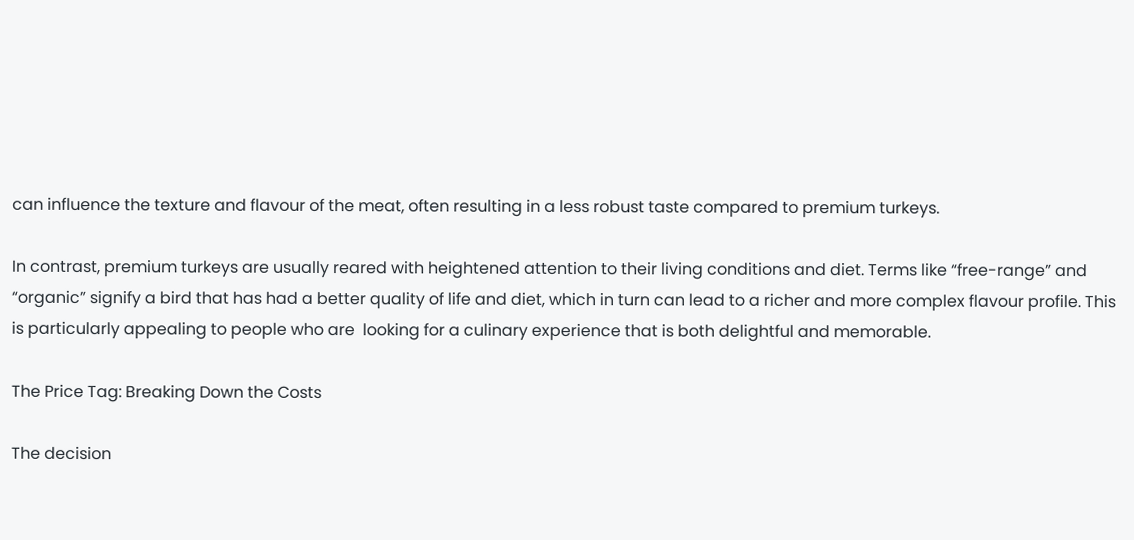can influence the texture and flavour of the meat, often resulting in a less robust taste compared to premium turkeys.

In contrast, premium turkeys are usually reared with heightened attention to their living conditions and diet. Terms like “free-range” and “organic” signify a bird that has had a better quality of life and diet, which in turn can lead to a richer and more complex flavour profile. This is particularly appealing to people who are  looking for a culinary experience that is both delightful and memorable.

The Price Tag: Breaking Down the Costs

The decision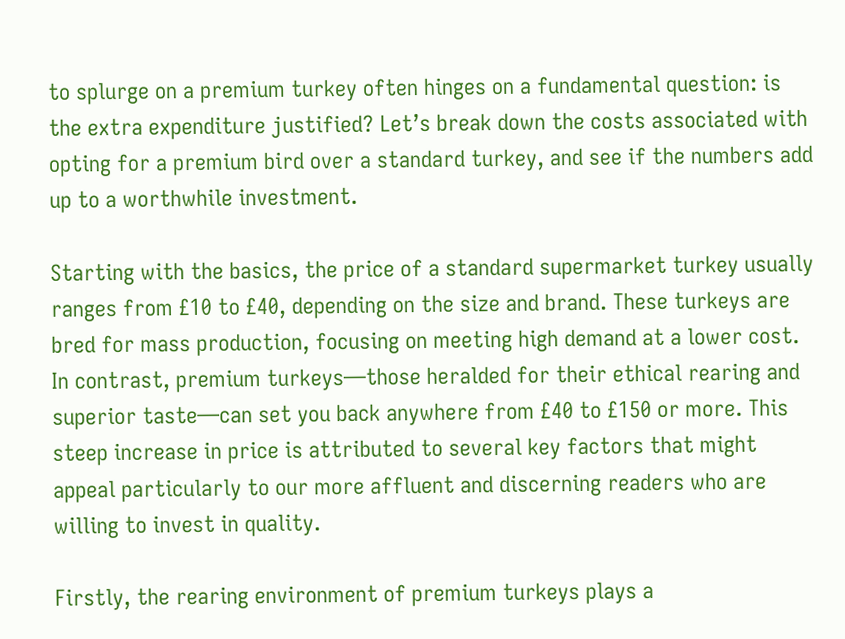to splurge on a premium turkey often hinges on a fundamental question: is the extra expenditure justified? Let’s break down the costs associated with opting for a premium bird over a standard turkey, and see if the numbers add up to a worthwhile investment.

Starting with the basics, the price of a standard supermarket turkey usually ranges from £10 to £40, depending on the size and brand. These turkeys are bred for mass production, focusing on meeting high demand at a lower cost. In contrast, premium turkeys—those heralded for their ethical rearing and superior taste—can set you back anywhere from £40 to £150 or more. This steep increase in price is attributed to several key factors that might appeal particularly to our more affluent and discerning readers who are willing to invest in quality.

Firstly, the rearing environment of premium turkeys plays a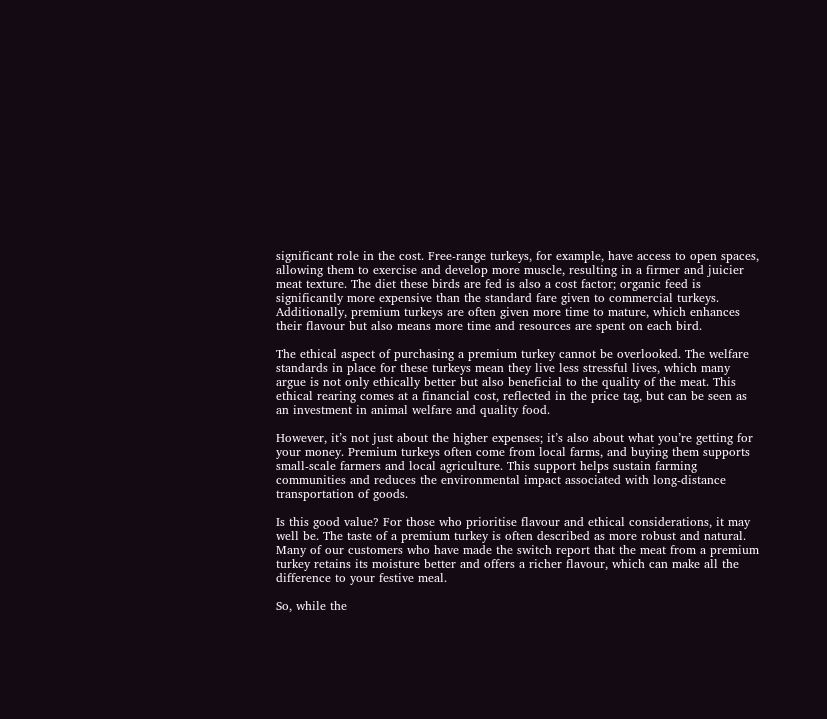significant role in the cost. Free-range turkeys, for example, have access to open spaces, allowing them to exercise and develop more muscle, resulting in a firmer and juicier meat texture. The diet these birds are fed is also a cost factor; organic feed is significantly more expensive than the standard fare given to commercial turkeys. Additionally, premium turkeys are often given more time to mature, which enhances their flavour but also means more time and resources are spent on each bird.

The ethical aspect of purchasing a premium turkey cannot be overlooked. The welfare standards in place for these turkeys mean they live less stressful lives, which many argue is not only ethically better but also beneficial to the quality of the meat. This ethical rearing comes at a financial cost, reflected in the price tag, but can be seen as an investment in animal welfare and quality food.

However, it’s not just about the higher expenses; it’s also about what you’re getting for your money. Premium turkeys often come from local farms, and buying them supports small-scale farmers and local agriculture. This support helps sustain farming communities and reduces the environmental impact associated with long-distance transportation of goods.

Is this good value? For those who prioritise flavour and ethical considerations, it may well be. The taste of a premium turkey is often described as more robust and natural. Many of our customers who have made the switch report that the meat from a premium turkey retains its moisture better and offers a richer flavour, which can make all the difference to your festive meal.

So, while the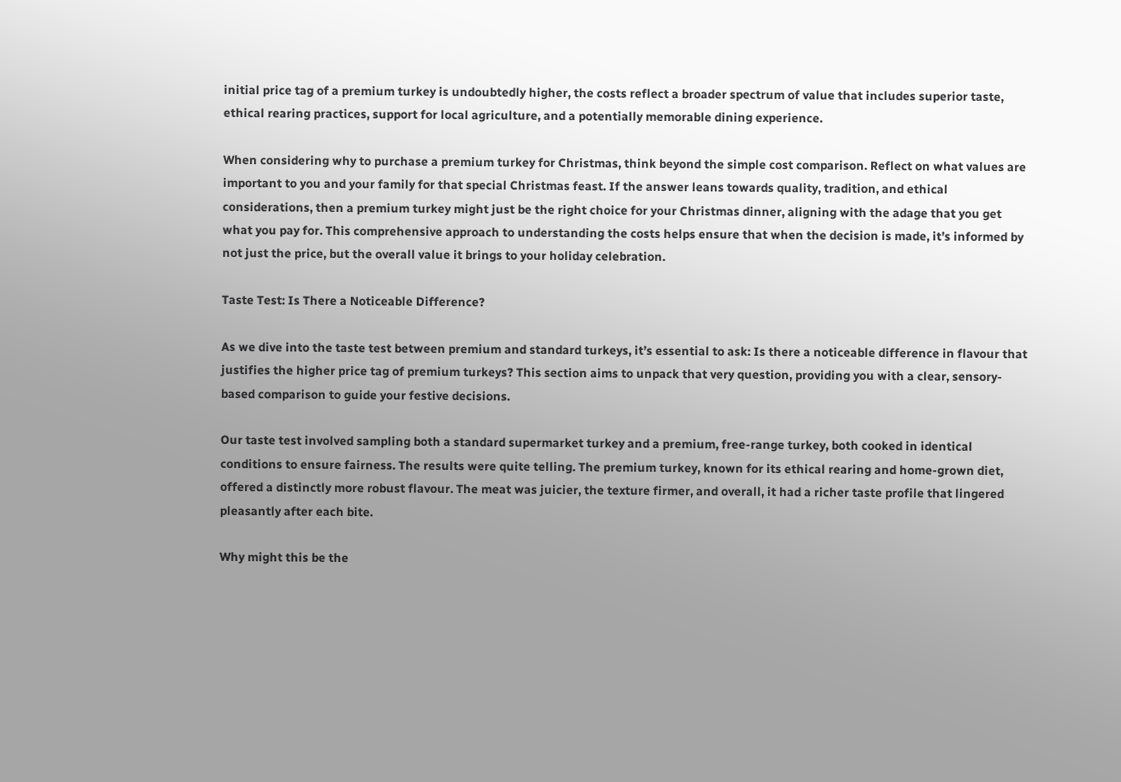initial price tag of a premium turkey is undoubtedly higher, the costs reflect a broader spectrum of value that includes superior taste, ethical rearing practices, support for local agriculture, and a potentially memorable dining experience.

When considering why to purchase a premium turkey for Christmas, think beyond the simple cost comparison. Reflect on what values are important to you and your family for that special Christmas feast. If the answer leans towards quality, tradition, and ethical considerations, then a premium turkey might just be the right choice for your Christmas dinner, aligning with the adage that you get what you pay for. This comprehensive approach to understanding the costs helps ensure that when the decision is made, it’s informed by not just the price, but the overall value it brings to your holiday celebration.

Taste Test: Is There a Noticeable Difference?

As we dive into the taste test between premium and standard turkeys, it’s essential to ask: Is there a noticeable difference in flavour that justifies the higher price tag of premium turkeys? This section aims to unpack that very question, providing you with a clear, sensory-based comparison to guide your festive decisions.

Our taste test involved sampling both a standard supermarket turkey and a premium, free-range turkey, both cooked in identical conditions to ensure fairness. The results were quite telling. The premium turkey, known for its ethical rearing and home-grown diet, offered a distinctly more robust flavour. The meat was juicier, the texture firmer, and overall, it had a richer taste profile that lingered pleasantly after each bite.

Why might this be the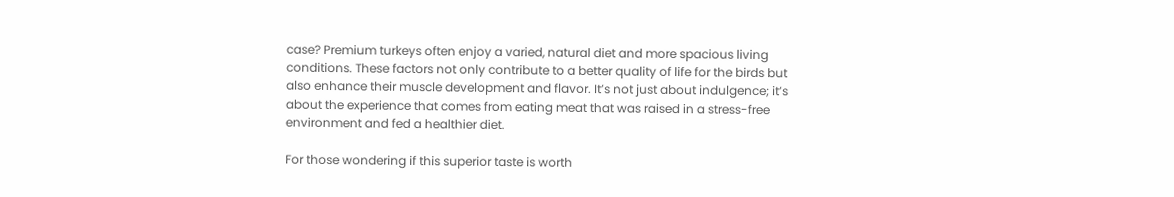case? Premium turkeys often enjoy a varied, natural diet and more spacious living conditions. These factors not only contribute to a better quality of life for the birds but also enhance their muscle development and flavor. It’s not just about indulgence; it’s about the experience that comes from eating meat that was raised in a stress-free environment and fed a healthier diet.

For those wondering if this superior taste is worth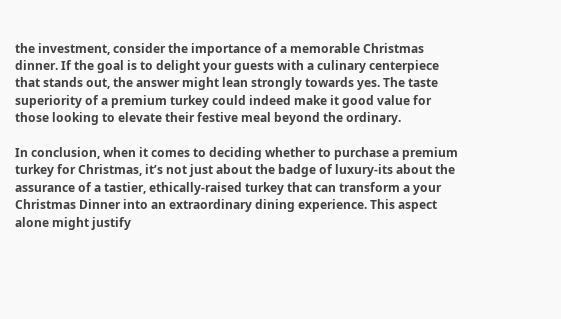the investment, consider the importance of a memorable Christmas dinner. If the goal is to delight your guests with a culinary centerpiece that stands out, the answer might lean strongly towards yes. The taste superiority of a premium turkey could indeed make it good value for those looking to elevate their festive meal beyond the ordinary.

In conclusion, when it comes to deciding whether to purchase a premium turkey for Christmas, it’s not just about the badge of luxury-its about the assurance of a tastier, ethically-raised turkey that can transform a your Christmas Dinner into an extraordinary dining experience. This aspect alone might justify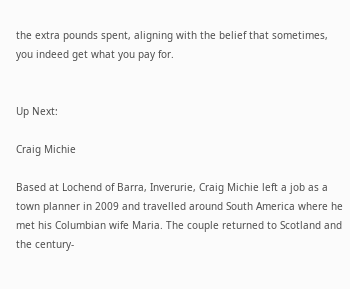the extra pounds spent, aligning with the belief that sometimes, you indeed get what you pay for.


Up Next:

Craig Michie

Based at Lochend of Barra, Inverurie, Craig Michie left a job as a town planner in 2009 and travelled around South America where he met his Columbian wife Maria. The couple returned to Scotland and the century-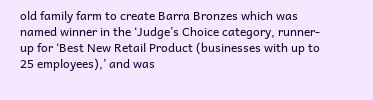old family farm to create Barra Bronzes which was named winner in the ‘Judge’s Choice category, runner-up for ‘Best New Retail Product (businesses with up to 25 employees),’ and was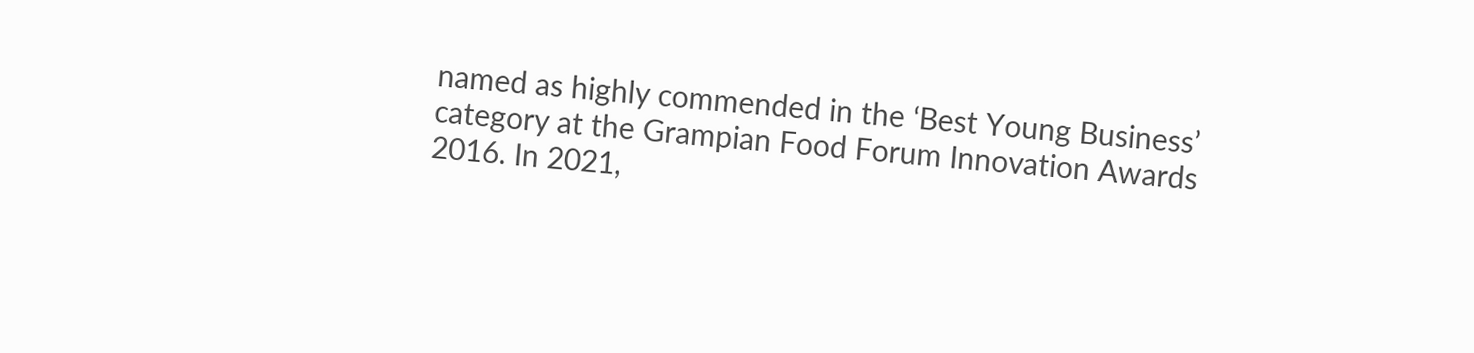named as highly commended in the ‘Best Young Business’ category at the Grampian Food Forum Innovation Awards 2016. In 2021,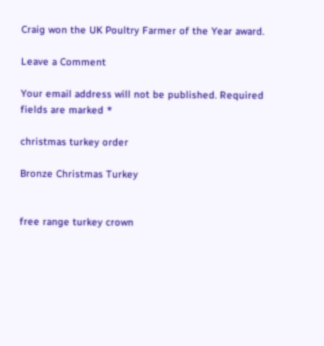Craig won the UK Poultry Farmer of the Year award.

Leave a Comment

Your email address will not be published. Required fields are marked *

christmas turkey order

Bronze Christmas Turkey


free range turkey crown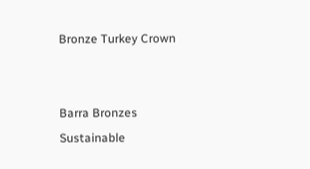Bronze Turkey Crown


Barra Bronzes Sustainable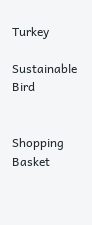Turkey

Sustainable Bird


Shopping Basket